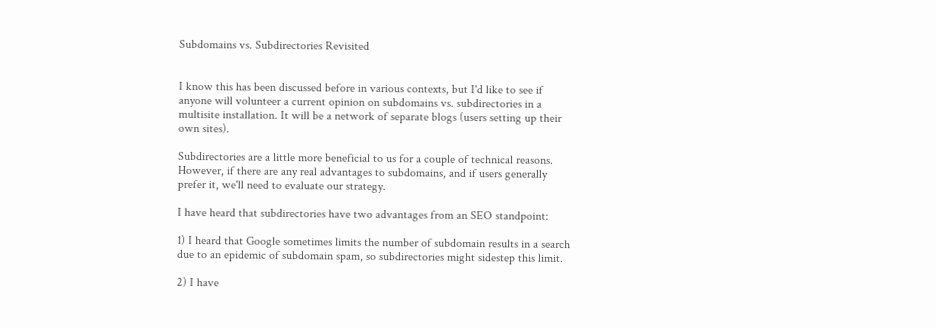Subdomains vs. Subdirectories Revisited


I know this has been discussed before in various contexts, but I'd like to see if anyone will volunteer a current opinion on subdomains vs. subdirectories in a multisite installation. It will be a network of separate blogs (users setting up their own sites).

Subdirectories are a little more beneficial to us for a couple of technical reasons. However, if there are any real advantages to subdomains, and if users generally prefer it, we'll need to evaluate our strategy.

I have heard that subdirectories have two advantages from an SEO standpoint:

1) I heard that Google sometimes limits the number of subdomain results in a search due to an epidemic of subdomain spam, so subdirectories might sidestep this limit.

2) I have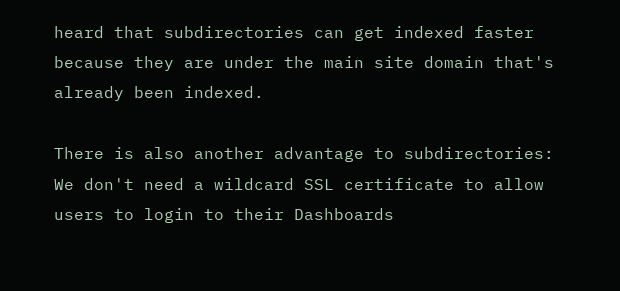heard that subdirectories can get indexed faster because they are under the main site domain that's already been indexed.

There is also another advantage to subdirectories: We don't need a wildcard SSL certificate to allow users to login to their Dashboards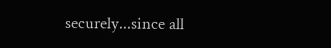securely...since all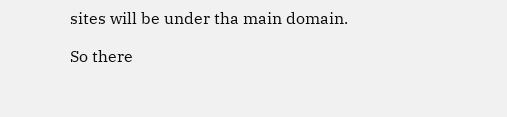sites will be under tha main domain.

So there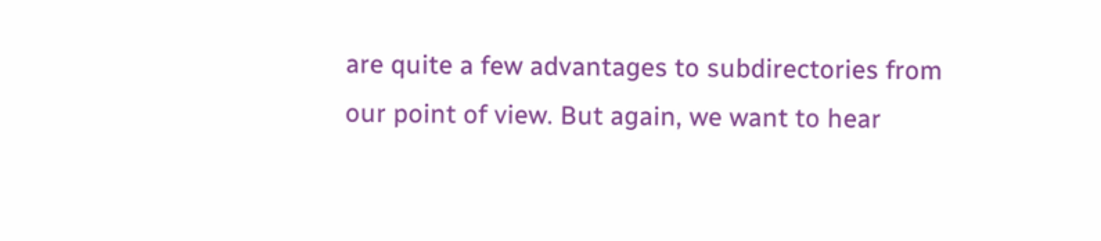are quite a few advantages to subdirectories from our point of view. But again, we want to hear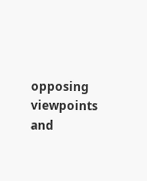opposing viewpoints and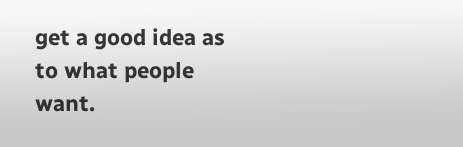get a good idea as to what people want.